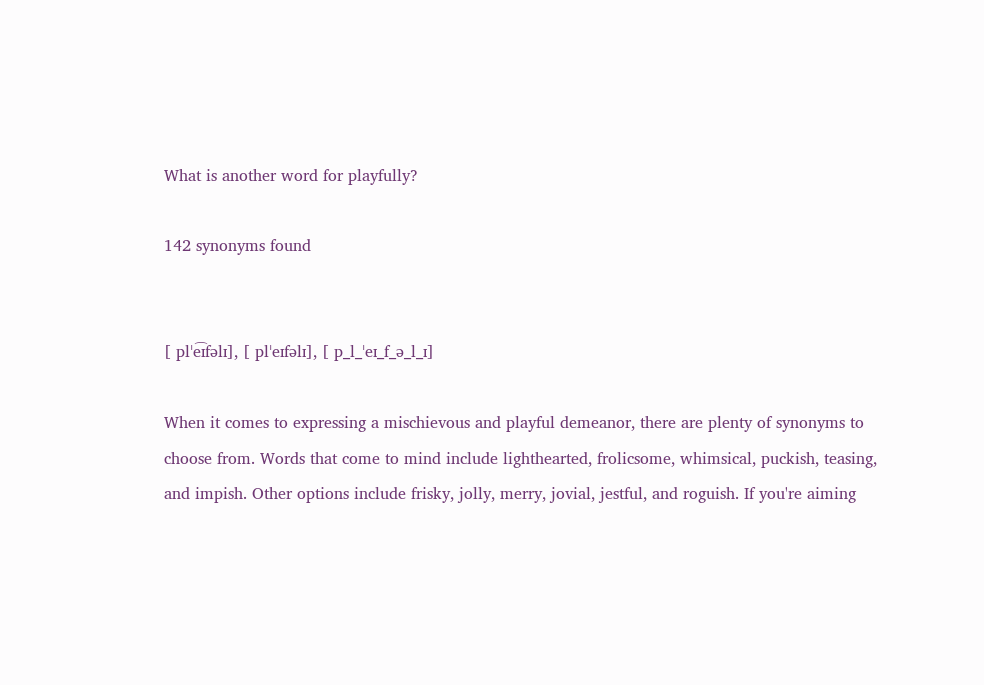What is another word for playfully?

142 synonyms found


[ plˈe͡ɪfəlɪ], [ plˈeɪfəlɪ], [ p_l_ˈeɪ_f_ə_l_ɪ]

When it comes to expressing a mischievous and playful demeanor, there are plenty of synonyms to choose from. Words that come to mind include lighthearted, frolicsome, whimsical, puckish, teasing, and impish. Other options include frisky, jolly, merry, jovial, jestful, and roguish. If you're aiming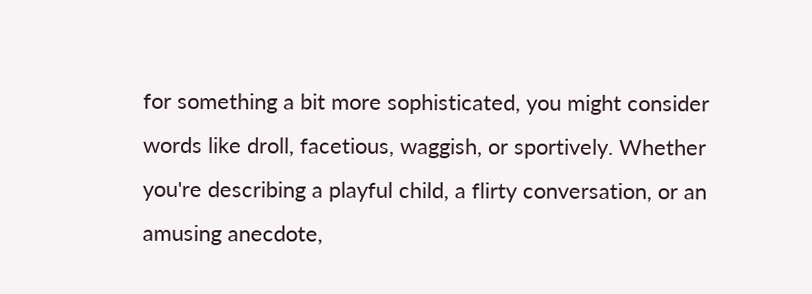for something a bit more sophisticated, you might consider words like droll, facetious, waggish, or sportively. Whether you're describing a playful child, a flirty conversation, or an amusing anecdote,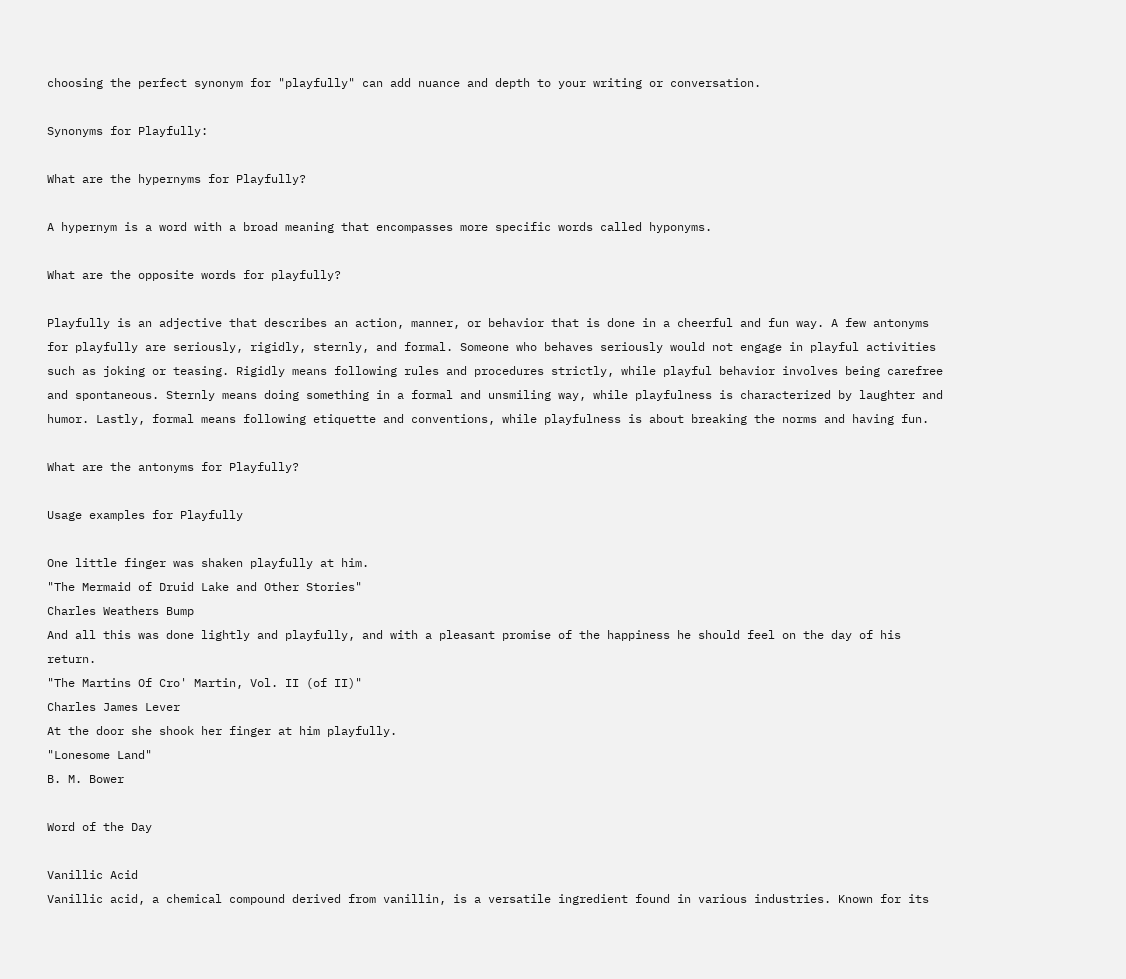choosing the perfect synonym for "playfully" can add nuance and depth to your writing or conversation.

Synonyms for Playfully:

What are the hypernyms for Playfully?

A hypernym is a word with a broad meaning that encompasses more specific words called hyponyms.

What are the opposite words for playfully?

Playfully is an adjective that describes an action, manner, or behavior that is done in a cheerful and fun way. A few antonyms for playfully are seriously, rigidly, sternly, and formal. Someone who behaves seriously would not engage in playful activities such as joking or teasing. Rigidly means following rules and procedures strictly, while playful behavior involves being carefree and spontaneous. Sternly means doing something in a formal and unsmiling way, while playfulness is characterized by laughter and humor. Lastly, formal means following etiquette and conventions, while playfulness is about breaking the norms and having fun.

What are the antonyms for Playfully?

Usage examples for Playfully

One little finger was shaken playfully at him.
"The Mermaid of Druid Lake and Other Stories"
Charles Weathers Bump
And all this was done lightly and playfully, and with a pleasant promise of the happiness he should feel on the day of his return.
"The Martins Of Cro' Martin, Vol. II (of II)"
Charles James Lever
At the door she shook her finger at him playfully.
"Lonesome Land"
B. M. Bower

Word of the Day

Vanillic Acid
Vanillic acid, a chemical compound derived from vanillin, is a versatile ingredient found in various industries. Known for its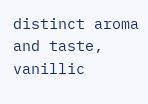distinct aroma and taste, vanillic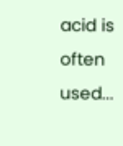acid is often used...